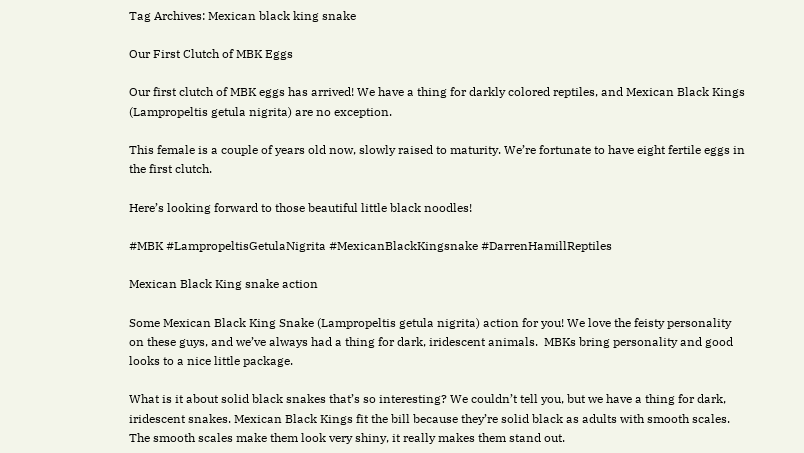Tag Archives: Mexican black king snake

Our First Clutch of MBK Eggs

Our first clutch of MBK eggs has arrived! We have a thing for darkly colored reptiles, and Mexican Black Kings (Lampropeltis getula nigrita) are no exception.

This female is a couple of years old now, slowly raised to maturity. We’re fortunate to have eight fertile eggs in the first clutch.

Here’s looking forward to those beautiful little black noodles!

#MBK #LampropeltisGetulaNigrita #MexicanBlackKingsnake #DarrenHamillReptiles

Mexican Black King snake action

Some Mexican Black King Snake (Lampropeltis getula nigrita) action for you! We love the feisty personality on these guys, and we’ve always had a thing for dark, iridescent animals.  MBKs bring personality and good looks to a nice little package.

What is it about solid black snakes that’s so interesting? We couldn’t tell you, but we have a thing for dark, iridescent snakes. Mexican Black Kings fit the bill because they’re solid black as adults with smooth scales. The smooth scales make them look very shiny, it really makes them stand out.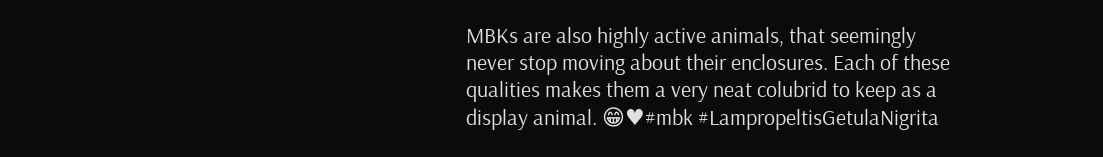MBKs are also highly active animals, that seemingly never stop moving about their enclosures. Each of these qualities makes them a very neat colubrid to keep as a display animal. 😁♥#mbk #LampropeltisGetulaNigrita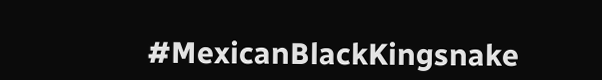#MexicanBlackKingsnake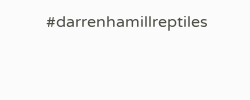#darrenhamillreptiles